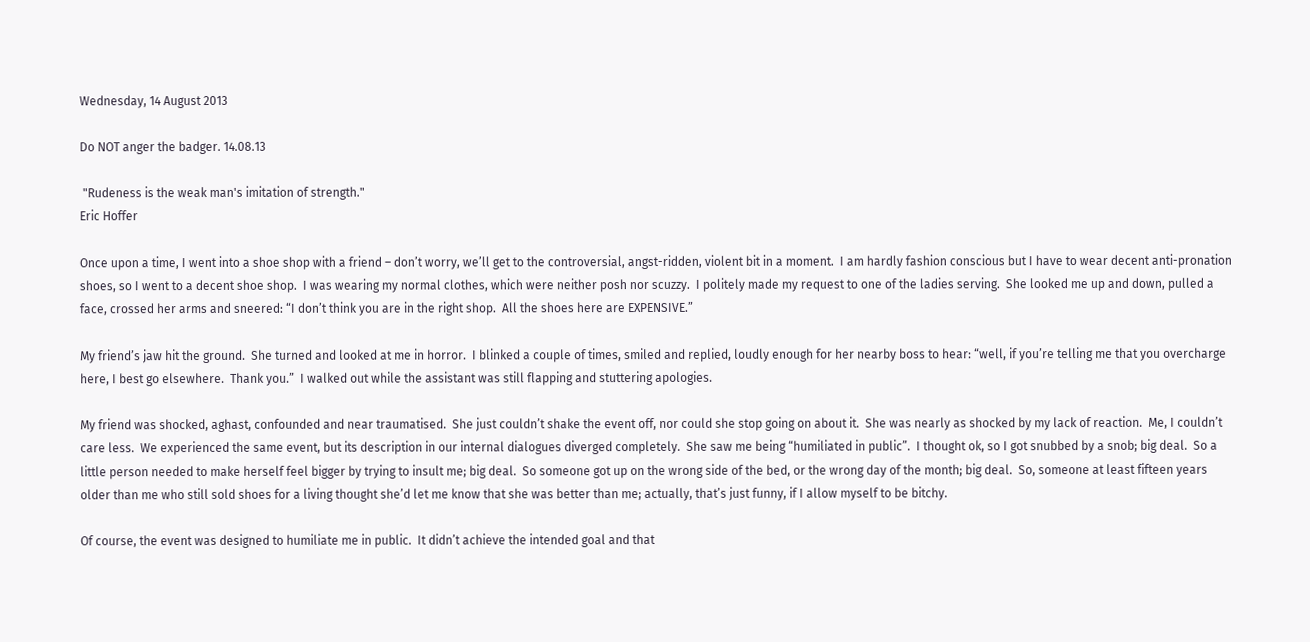Wednesday, 14 August 2013

Do NOT anger the badger. 14.08.13

 "Rudeness is the weak man's imitation of strength."
Eric Hoffer

Once upon a time, I went into a shoe shop with a friend – don’t worry, we’ll get to the controversial, angst-ridden, violent bit in a moment.  I am hardly fashion conscious but I have to wear decent anti-pronation shoes, so I went to a decent shoe shop.  I was wearing my normal clothes, which were neither posh nor scuzzy.  I politely made my request to one of the ladies serving.  She looked me up and down, pulled a face, crossed her arms and sneered: “I don’t think you are in the right shop.  All the shoes here are EXPENSIVE.”

My friend’s jaw hit the ground.  She turned and looked at me in horror.  I blinked a couple of times, smiled and replied, loudly enough for her nearby boss to hear: “well, if you’re telling me that you overcharge here, I best go elsewhere.  Thank you.”  I walked out while the assistant was still flapping and stuttering apologies.

My friend was shocked, aghast, confounded and near traumatised.  She just couldn’t shake the event off, nor could she stop going on about it.  She was nearly as shocked by my lack of reaction.  Me, I couldn’t care less.  We experienced the same event, but its description in our internal dialogues diverged completely.  She saw me being “humiliated in public”.  I thought ok, so I got snubbed by a snob; big deal.  So a little person needed to make herself feel bigger by trying to insult me; big deal.  So someone got up on the wrong side of the bed, or the wrong day of the month; big deal.  So, someone at least fifteen years older than me who still sold shoes for a living thought she’d let me know that she was better than me; actually, that’s just funny, if I allow myself to be bitchy.

Of course, the event was designed to humiliate me in public.  It didn’t achieve the intended goal and that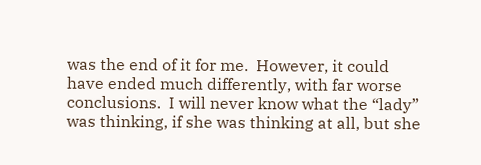was the end of it for me.  However, it could have ended much differently, with far worse conclusions.  I will never know what the “lady” was thinking, if she was thinking at all, but she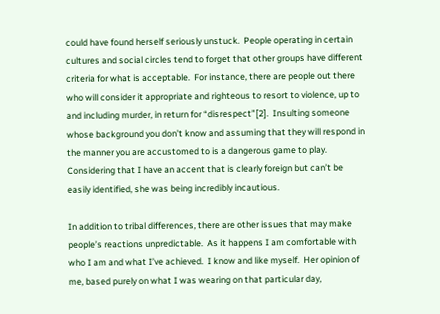could have found herself seriously unstuck.  People operating in certain cultures and social circles tend to forget that other groups have different criteria for what is acceptable.  For instance, there are people out there who will consider it appropriate and righteous to resort to violence, up to and including murder, in return for “disrespect”[2].  Insulting someone whose background you don’t know and assuming that they will respond in the manner you are accustomed to is a dangerous game to play.  Considering that I have an accent that is clearly foreign but can’t be easily identified, she was being incredibly incautious.

In addition to tribal differences, there are other issues that may make people’s reactions unpredictable.  As it happens I am comfortable with who I am and what I’ve achieved.  I know and like myself.  Her opinion of me, based purely on what I was wearing on that particular day,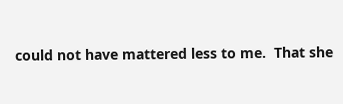could not have mattered less to me.  That she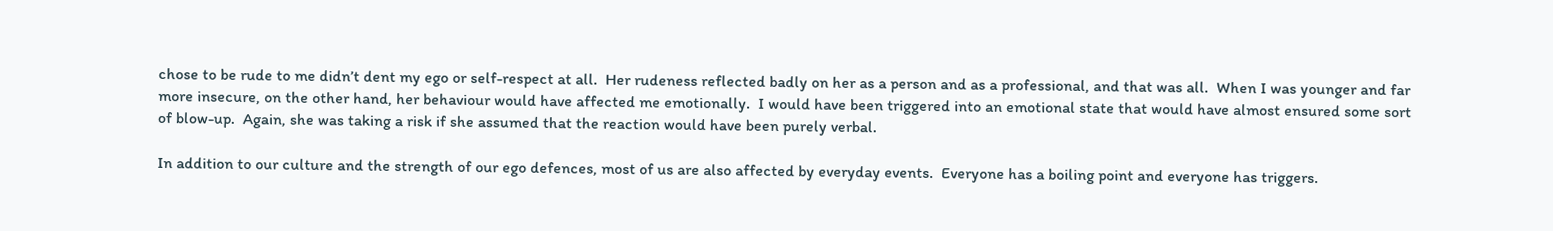chose to be rude to me didn’t dent my ego or self-respect at all.  Her rudeness reflected badly on her as a person and as a professional, and that was all.  When I was younger and far more insecure, on the other hand, her behaviour would have affected me emotionally.  I would have been triggered into an emotional state that would have almost ensured some sort of blow-up.  Again, she was taking a risk if she assumed that the reaction would have been purely verbal.

In addition to our culture and the strength of our ego defences, most of us are also affected by everyday events.  Everyone has a boiling point and everyone has triggers.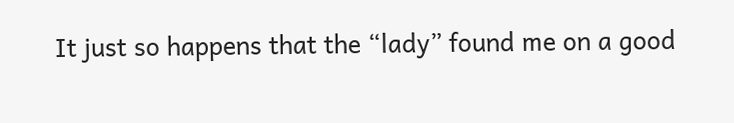It just so happens that the “lady” found me on a good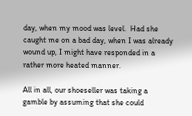day, when my mood was level.  Had she caught me on a bad day, when I was already wound up, I might have responded in a rather more heated manner.

All in all, our shoeseller was taking a gamble by assuming that she could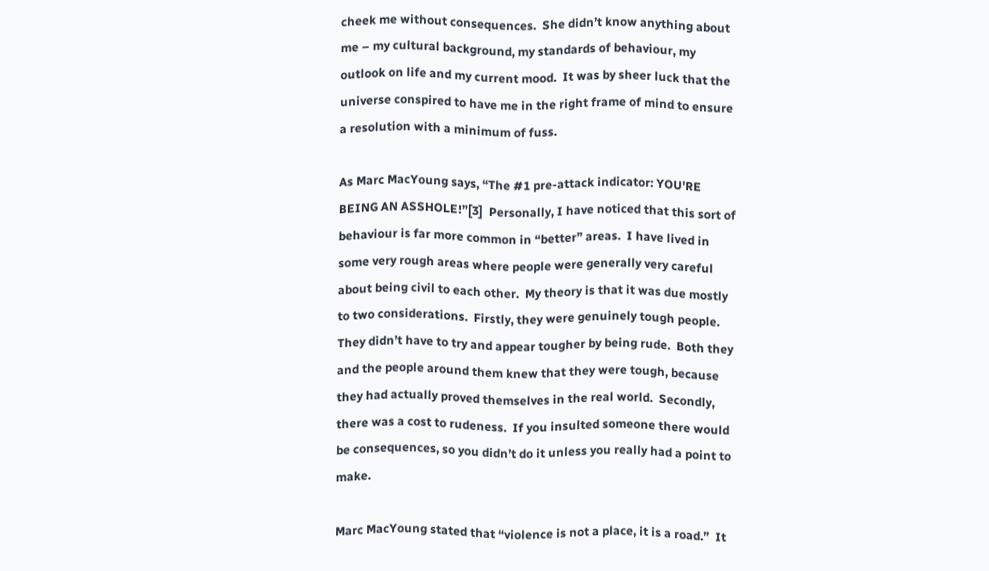cheek me without consequences.  She didn’t know anything about me – my cultural background, my standards of behaviour, my outlook on life and my current mood.  It was by sheer luck that the universe conspired to have me in the right frame of mind to ensure a resolution with a minimum of fuss.

As Marc MacYoung says, “The #1 pre-attack indicator: YOU'RE BEING AN ASSHOLE!”[3]  Personally, I have noticed that this sort of behaviour is far more common in “better” areas.  I have lived in some very rough areas where people were generally very careful about being civil to each other.  My theory is that it was due mostly to two considerations.  Firstly, they were genuinely tough people.  They didn’t have to try and appear tougher by being rude.  Both they and the people around them knew that they were tough, because they had actually proved themselves in the real world.  Secondly, there was a cost to rudeness.  If you insulted someone there would be consequences, so you didn’t do it unless you really had a point to make.

Marc MacYoung stated that “violence is not a place, it is a road.”  It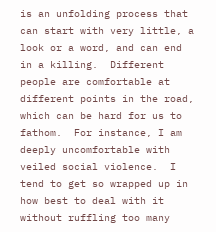is an unfolding process that can start with very little, a look or a word, and can end in a killing.  Different people are comfortable at different points in the road, which can be hard for us to fathom.  For instance, I am deeply uncomfortable with veiled social violence.  I tend to get so wrapped up in how best to deal with it without ruffling too many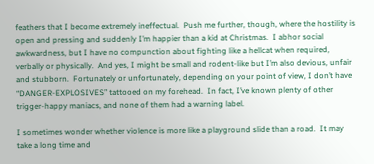feathers that I become extremely ineffectual.  Push me further, though, where the hostility is open and pressing and suddenly I’m happier than a kid at Christmas.  I abhor social awkwardness, but I have no compunction about fighting like a hellcat when required, verbally or physically.  And yes, I might be small and rodent-like but I’m also devious, unfair and stubborn.  Fortunately or unfortunately, depending on your point of view, I don’t have “DANGER-EXPLOSIVES” tattooed on my forehead.  In fact, I’ve known plenty of other trigger-happy maniacs, and none of them had a warning label.

I sometimes wonder whether violence is more like a playground slide than a road.  It may take a long time and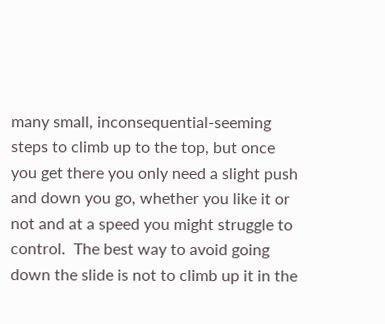many small, inconsequential-seeming steps to climb up to the top, but once you get there you only need a slight push and down you go, whether you like it or not and at a speed you might struggle to control.  The best way to avoid going down the slide is not to climb up it in the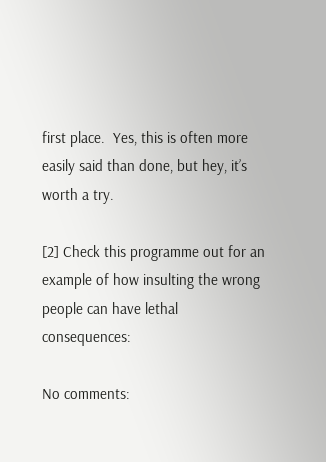first place.  Yes, this is often more easily said than done, but hey, it’s worth a try.

[2] Check this programme out for an example of how insulting the wrong people can have lethal consequences:

No comments: